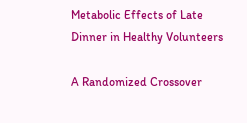Metabolic Effects of Late Dinner in Healthy Volunteers

A Randomized Crossover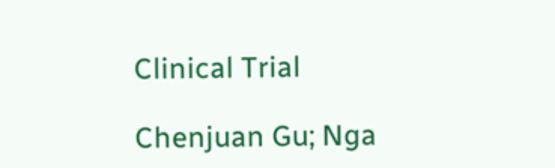Clinical Trial

Chenjuan Gu; Nga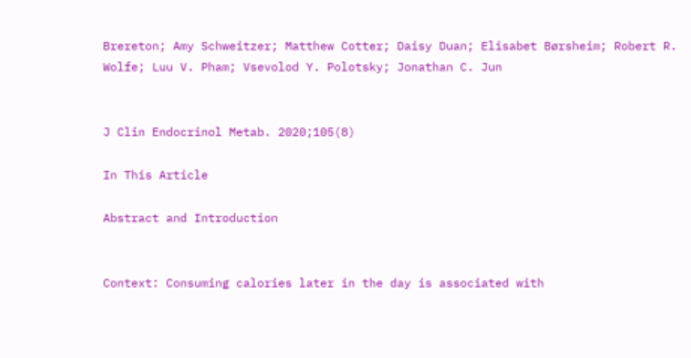Brereton; Amy Schweitzer; Matthew Cotter; Daisy Duan; Elisabet Børsheim; Robert R. Wolfe; Luu V. Pham; Vsevolod Y. Polotsky; Jonathan C. Jun


J Clin Endocrinol Metab. 2020;105(8)

In This Article

Abstract and Introduction


Context: Consuming calories later in the day is associated with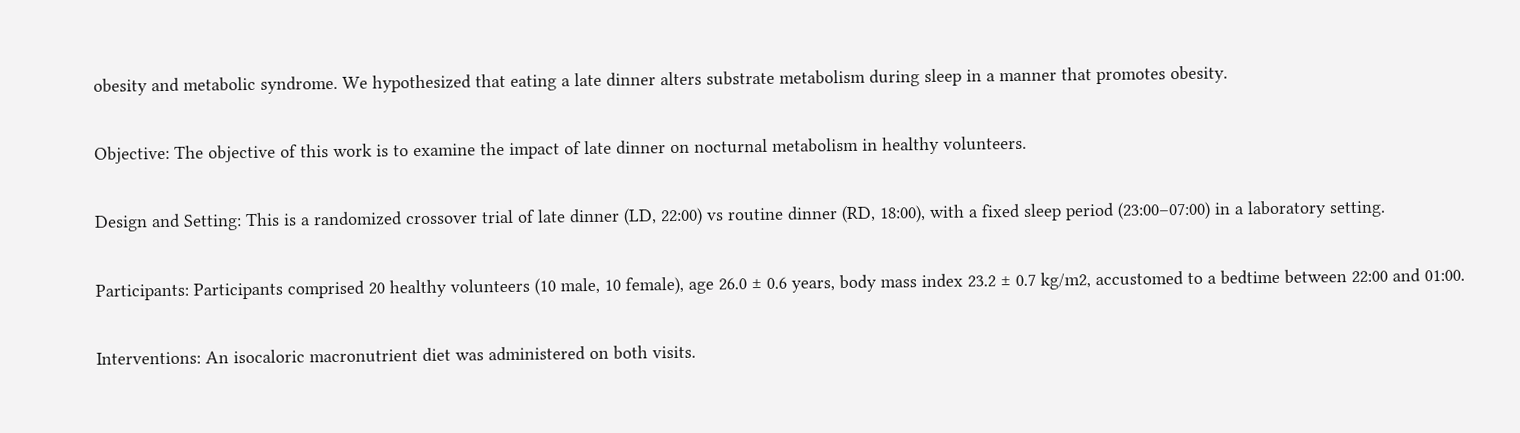obesity and metabolic syndrome. We hypothesized that eating a late dinner alters substrate metabolism during sleep in a manner that promotes obesity.

Objective: The objective of this work is to examine the impact of late dinner on nocturnal metabolism in healthy volunteers.

Design and Setting: This is a randomized crossover trial of late dinner (LD, 22:00) vs routine dinner (RD, 18:00), with a fixed sleep period (23:00–07:00) in a laboratory setting.

Participants: Participants comprised 20 healthy volunteers (10 male, 10 female), age 26.0 ± 0.6 years, body mass index 23.2 ± 0.7 kg/m2, accustomed to a bedtime between 22:00 and 01:00.

Interventions: An isocaloric macronutrient diet was administered on both visits.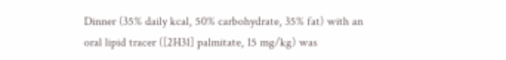Dinner (35% daily kcal, 50% carbohydrate, 35% fat) with an oral lipid tracer ([2H31] palmitate, 15 mg/kg) was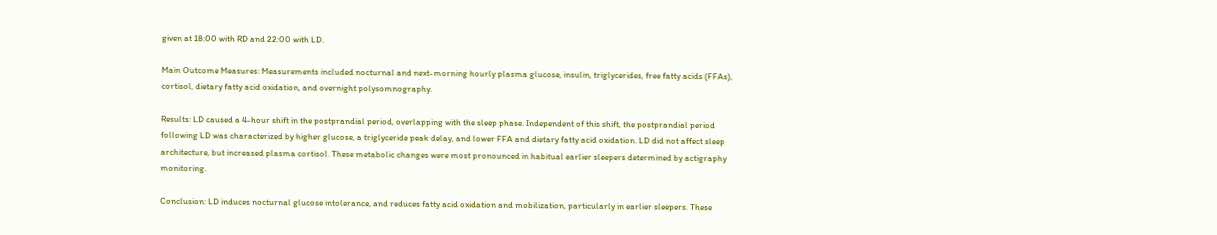given at 18:00 with RD and 22:00 with LD.

Main Outcome Measures: Measurements included nocturnal and next-morning hourly plasma glucose, insulin, triglycerides, free fatty acids (FFAs), cortisol, dietary fatty acid oxidation, and overnight polysomnography.

Results: LD caused a 4-hour shift in the postprandial period, overlapping with the sleep phase. Independent of this shift, the postprandial period following LD was characterized by higher glucose, a triglyceride peak delay, and lower FFA and dietary fatty acid oxidation. LD did not affect sleep architecture, but increased plasma cortisol. These metabolic changes were most pronounced in habitual earlier sleepers determined by actigraphy monitoring.

Conclusion: LD induces nocturnal glucose intolerance, and reduces fatty acid oxidation and mobilization, particularly in earlier sleepers. These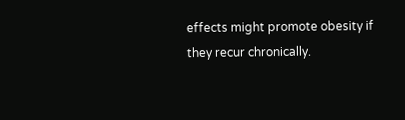effects might promote obesity if they recur chronically.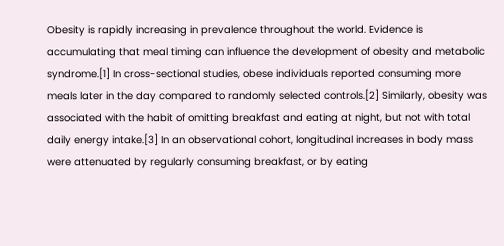Obesity is rapidly increasing in prevalence throughout the world. Evidence is accumulating that meal timing can influence the development of obesity and metabolic syndrome.[1] In cross-sectional studies, obese individuals reported consuming more meals later in the day compared to randomly selected controls.[2] Similarly, obesity was associated with the habit of omitting breakfast and eating at night, but not with total daily energy intake.[3] In an observational cohort, longitudinal increases in body mass were attenuated by regularly consuming breakfast, or by eating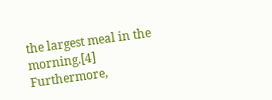the largest meal in the morning.[4] Furthermore,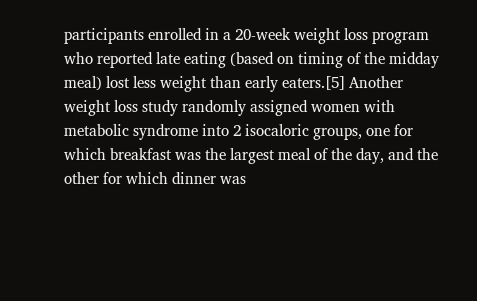participants enrolled in a 20-week weight loss program who reported late eating (based on timing of the midday meal) lost less weight than early eaters.[5] Another weight loss study randomly assigned women with metabolic syndrome into 2 isocaloric groups, one for which breakfast was the largest meal of the day, and the other for which dinner was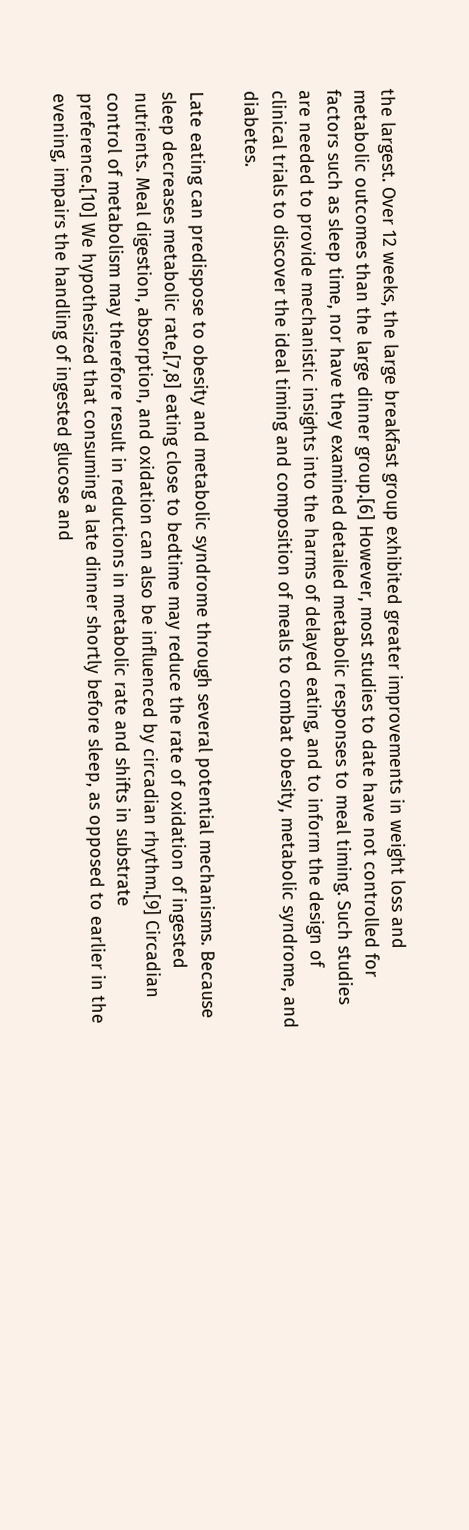the largest. Over 12 weeks, the large breakfast group exhibited greater improvements in weight loss and metabolic outcomes than the large dinner group.[6] However, most studies to date have not controlled for factors such as sleep time, nor have they examined detailed metabolic responses to meal timing. Such studies are needed to provide mechanistic insights into the harms of delayed eating, and to inform the design of clinical trials to discover the ideal timing and composition of meals to combat obesity, metabolic syndrome, and diabetes.

Late eating can predispose to obesity and metabolic syndrome through several potential mechanisms. Because sleep decreases metabolic rate,[7,8] eating close to bedtime may reduce the rate of oxidation of ingested nutrients. Meal digestion, absorption, and oxidation can also be influenced by circadian rhythm.[9] Circadian control of metabolism may therefore result in reductions in metabolic rate and shifts in substrate preference.[10] We hypothesized that consuming a late dinner shortly before sleep, as opposed to earlier in the evening, impairs the handling of ingested glucose and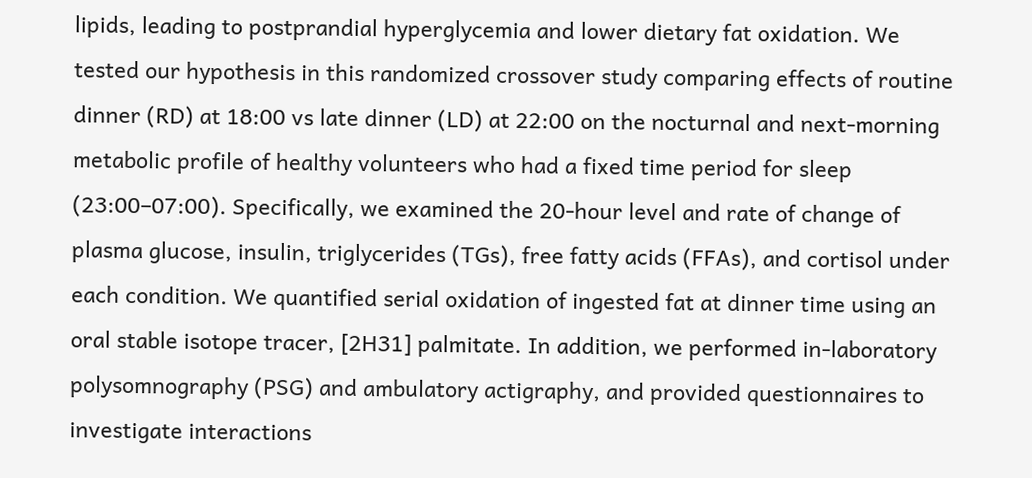lipids, leading to postprandial hyperglycemia and lower dietary fat oxidation. We tested our hypothesis in this randomized crossover study comparing effects of routine dinner (RD) at 18:00 vs late dinner (LD) at 22:00 on the nocturnal and next-morning metabolic profile of healthy volunteers who had a fixed time period for sleep (23:00–07:00). Specifically, we examined the 20-hour level and rate of change of plasma glucose, insulin, triglycerides (TGs), free fatty acids (FFAs), and cortisol under each condition. We quantified serial oxidation of ingested fat at dinner time using an oral stable isotope tracer, [2H31] palmitate. In addition, we performed in-laboratory polysomnography (PSG) and ambulatory actigraphy, and provided questionnaires to investigate interactions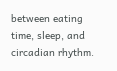between eating time, sleep, and circadian rhythm.